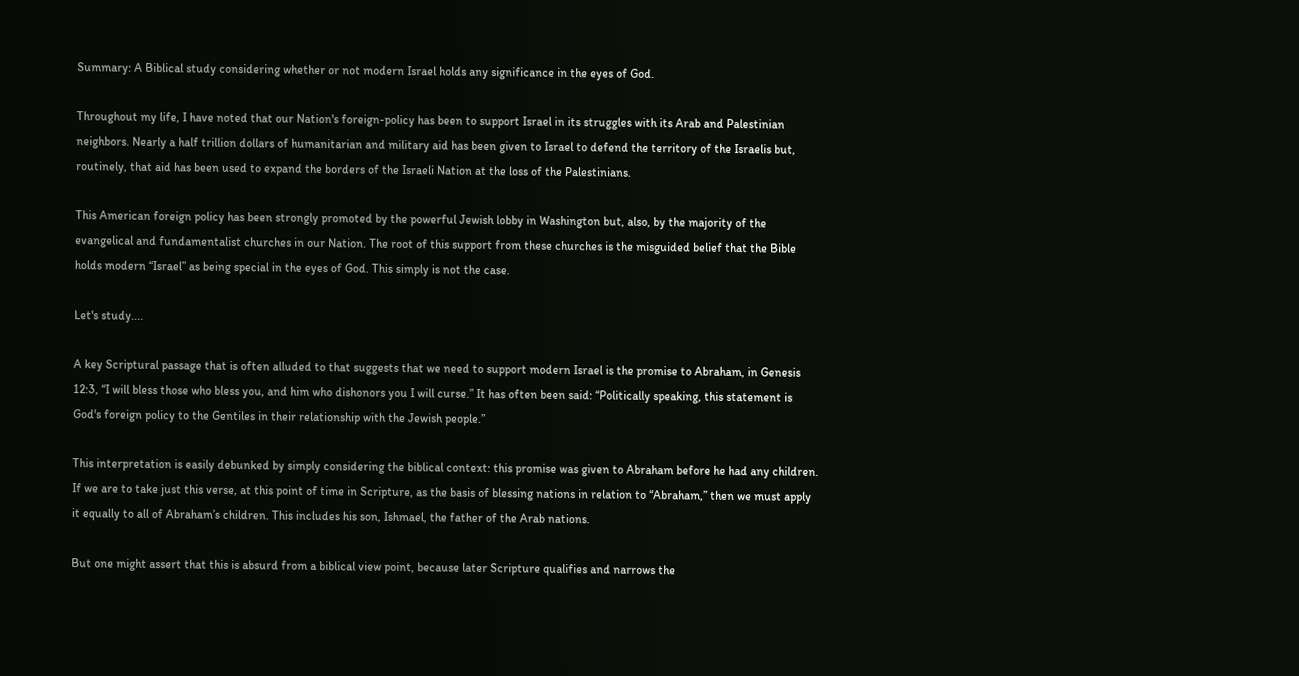Summary: A Biblical study considering whether or not modern Israel holds any significance in the eyes of God.

Throughout my life, I have noted that our Nation's foreign-policy has been to support Israel in its struggles with its Arab and Palestinian neighbors. Nearly a half trillion dollars of humanitarian and military aid has been given to Israel to defend the territory of the Israelis but, routinely, that aid has been used to expand the borders of the Israeli Nation at the loss of the Palestinians.

This American foreign policy has been strongly promoted by the powerful Jewish lobby in Washington but, also, by the majority of the evangelical and fundamentalist churches in our Nation. The root of this support from these churches is the misguided belief that the Bible holds modern “Israel” as being special in the eyes of God. This simply is not the case.

Let's study....

A key Scriptural passage that is often alluded to that suggests that we need to support modern Israel is the promise to Abraham, in Genesis 12:3, “I will bless those who bless you, and him who dishonors you I will curse.” It has often been said: “Politically speaking, this statement is God's foreign policy to the Gentiles in their relationship with the Jewish people.”

This interpretation is easily debunked by simply considering the biblical context: this promise was given to Abraham before he had any children. If we are to take just this verse, at this point of time in Scripture, as the basis of blessing nations in relation to “Abraham,” then we must apply it equally to all of Abraham’s children. This includes his son, Ishmael, the father of the Arab nations.

But one might assert that this is absurd from a biblical view point, because later Scripture qualifies and narrows the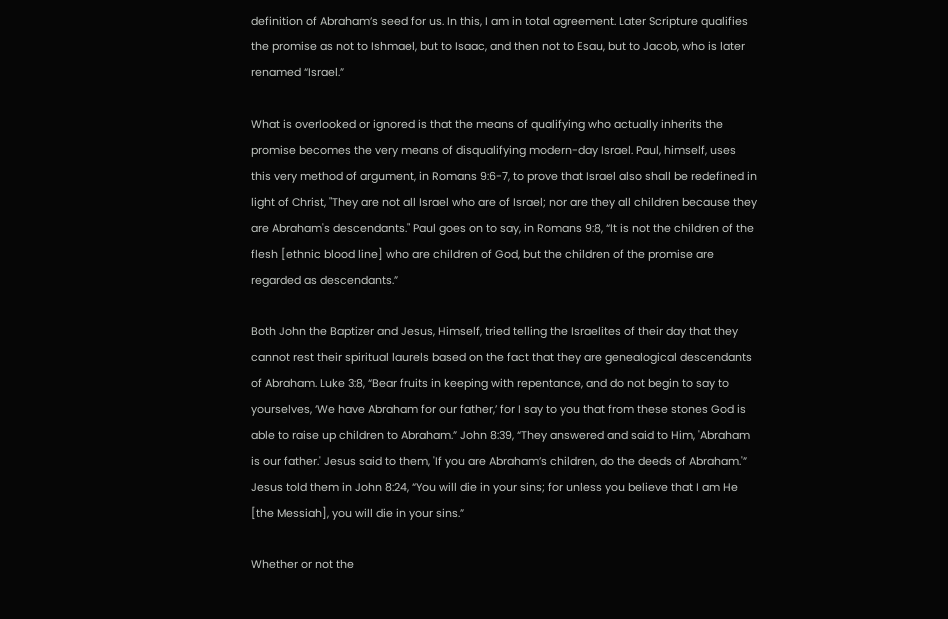definition of Abraham’s seed for us. In this, I am in total agreement. Later Scripture qualifies the promise as not to Ishmael, but to Isaac, and then not to Esau, but to Jacob, who is later renamed “Israel.”

What is overlooked or ignored is that the means of qualifying who actually inherits the promise becomes the very means of disqualifying modern-day Israel. Paul, himself, uses this very method of argument, in Romans 9:6-7, to prove that Israel also shall be redefined in light of Christ, "They are not all Israel who are of Israel; nor are they all children because they are Abraham's descendants." Paul goes on to say, in Romans 9:8, “It is not the children of the flesh [ethnic blood line] who are children of God, but the children of the promise are regarded as descendants.”

Both John the Baptizer and Jesus, Himself, tried telling the Israelites of their day that they cannot rest their spiritual laurels based on the fact that they are genealogical descendants of Abraham. Luke 3:8, “Bear fruits in keeping with repentance, and do not begin to say to yourselves, ‘We have Abraham for our father,’ for I say to you that from these stones God is able to raise up children to Abraham.” John 8:39, “They answered and said to Him, 'Abraham is our father.' Jesus said to them, 'If you are Abraham’s children, do the deeds of Abraham.'” Jesus told them in John 8:24, “You will die in your sins; for unless you believe that I am He [the Messiah], you will die in your sins.”

Whether or not the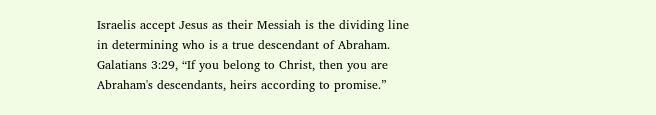Israelis accept Jesus as their Messiah is the dividing line in determining who is a true descendant of Abraham. Galatians 3:29, “If you belong to Christ, then you are Abraham's descendants, heirs according to promise.”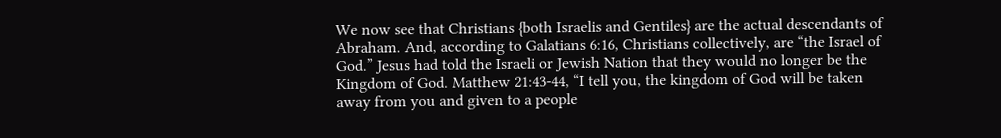We now see that Christians {both Israelis and Gentiles} are the actual descendants of Abraham. And, according to Galatians 6:16, Christians collectively, are “the Israel of God.” Jesus had told the Israeli or Jewish Nation that they would no longer be the Kingdom of God. Matthew 21:43-44, “I tell you, the kingdom of God will be taken away from you and given to a people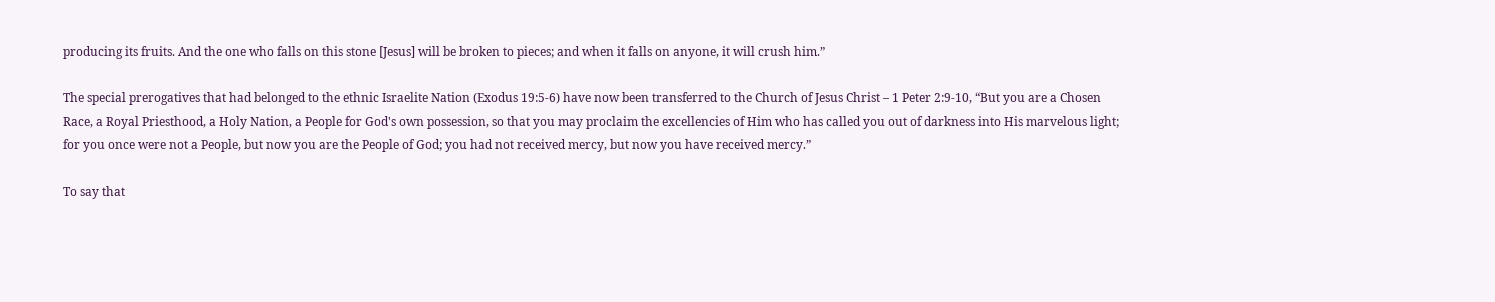producing its fruits. And the one who falls on this stone [Jesus] will be broken to pieces; and when it falls on anyone, it will crush him.”

The special prerogatives that had belonged to the ethnic Israelite Nation (Exodus 19:5-6) have now been transferred to the Church of Jesus Christ – 1 Peter 2:9-10, “But you are a Chosen Race, a Royal Priesthood, a Holy Nation, a People for God's own possession, so that you may proclaim the excellencies of Him who has called you out of darkness into His marvelous light; for you once were not a People, but now you are the People of God; you had not received mercy, but now you have received mercy.”

To say that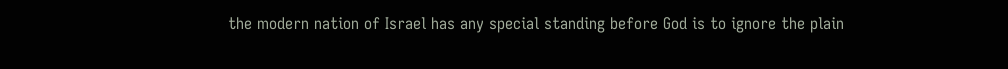the modern nation of Israel has any special standing before God is to ignore the plain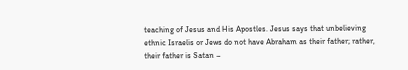teaching of Jesus and His Apostles. Jesus says that unbelieving ethnic Israelis or Jews do not have Abraham as their father; rather, their father is Satan –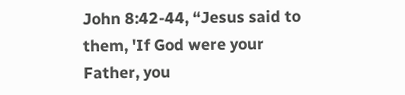John 8:42-44, “Jesus said to them, 'If God were your Father, you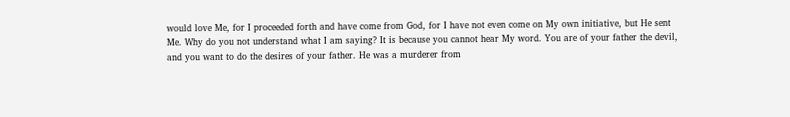would love Me, for I proceeded forth and have come from God, for I have not even come on My own initiative, but He sent Me. Why do you not understand what I am saying? It is because you cannot hear My word. You are of your father the devil, and you want to do the desires of your father. He was a murderer from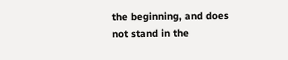the beginning, and does not stand in the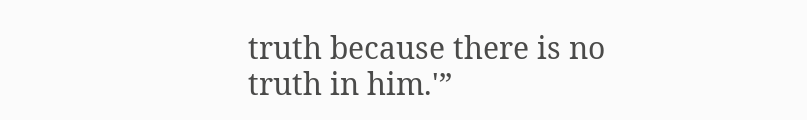truth because there is no truth in him.'”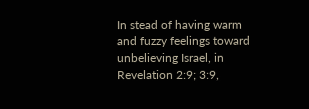In stead of having warm and fuzzy feelings toward unbelieving Israel, in Revelation 2:9; 3:9,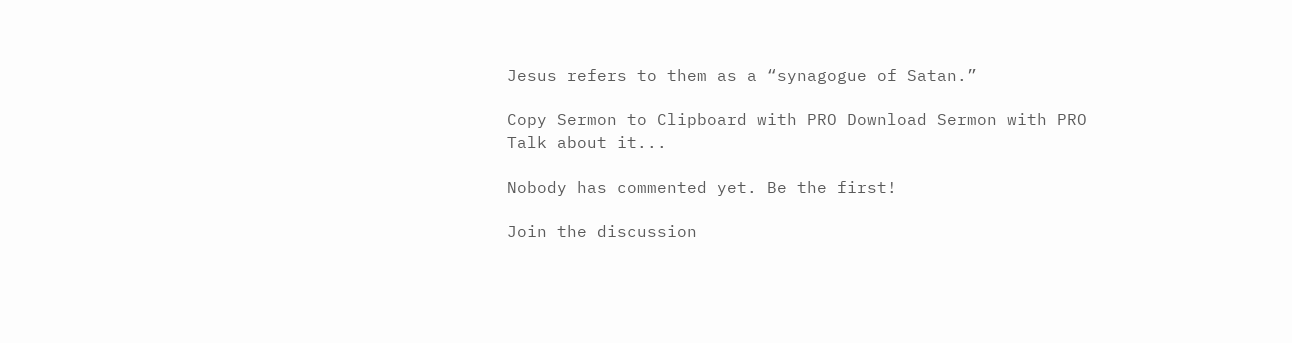Jesus refers to them as a “synagogue of Satan.”

Copy Sermon to Clipboard with PRO Download Sermon with PRO
Talk about it...

Nobody has commented yet. Be the first!

Join the discussion